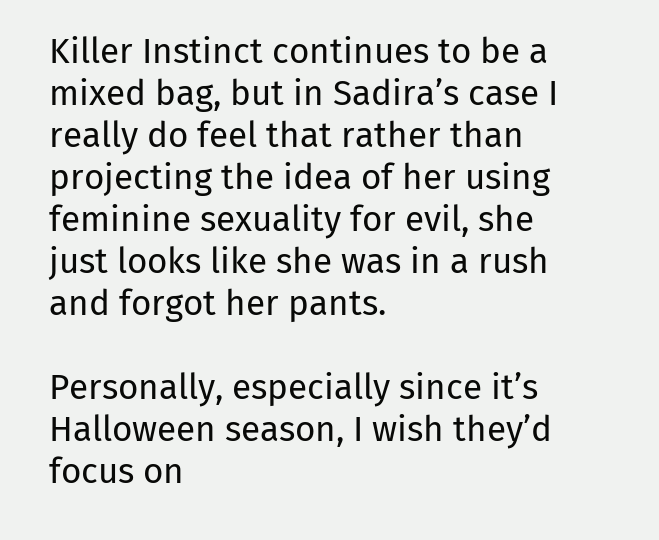Killer Instinct continues to be a mixed bag, but in Sadira’s case I really do feel that rather than projecting the idea of her using feminine sexuality for evil, she just looks like she was in a rush and forgot her pants.

Personally, especially since it’s Halloween season, I wish they’d focus on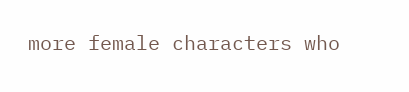more female characters who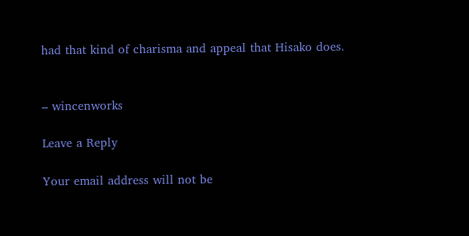had that kind of charisma and appeal that Hisako does.


– wincenworks

Leave a Reply

Your email address will not be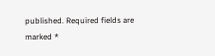published. Required fields are marked *